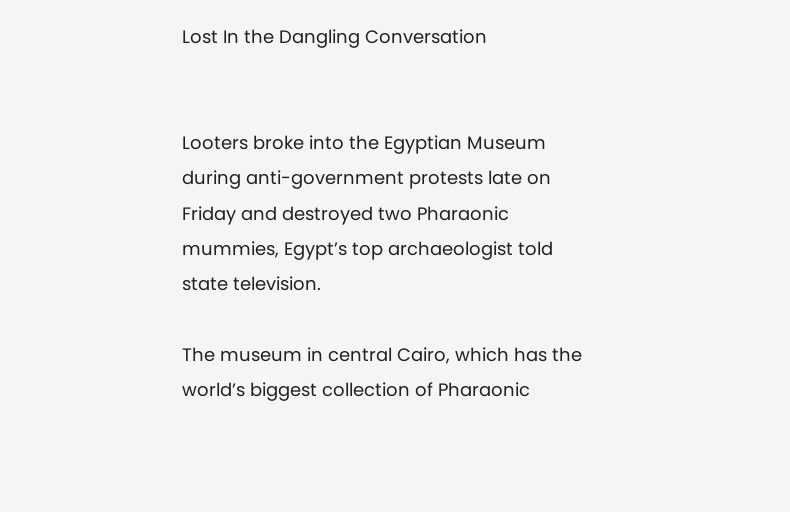Lost In the Dangling Conversation


Looters broke into the Egyptian Museum during anti-government protests late on Friday and destroyed two Pharaonic mummies, Egypt’s top archaeologist told state television.

The museum in central Cairo, which has the world’s biggest collection of Pharaonic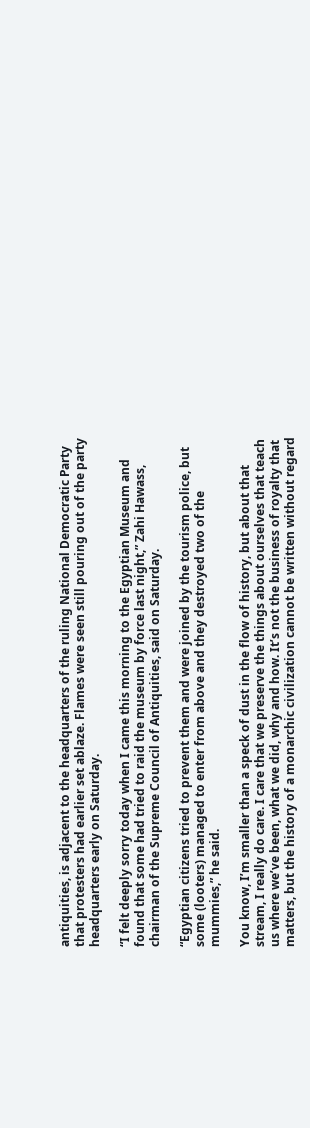antiquities, is adjacent to the headquarters of the ruling National Democratic Party that protesters had earlier set ablaze. Flames were seen still pouring out of the party headquarters early on Saturday.

“I felt deeply sorry today when I came this morning to the Egyptian Museum and found that some had tried to raid the museum by force last night,” Zahi Hawass, chairman of the Supreme Council of Antiquities, said on Saturday.

“Egyptian citizens tried to prevent them and were joined by the tourism police, but some (looters) managed to enter from above and they destroyed two of the mummies,” he said.

You know, I’m smaller than a speck of dust in the flow of history, but about that stream, I really do care. I care that we preserve the things about ourselves that teach us where we’ve been, what we did, why and how. It’s not the business of royalty that matters, but the history of a monarchic civilization cannot be written without regard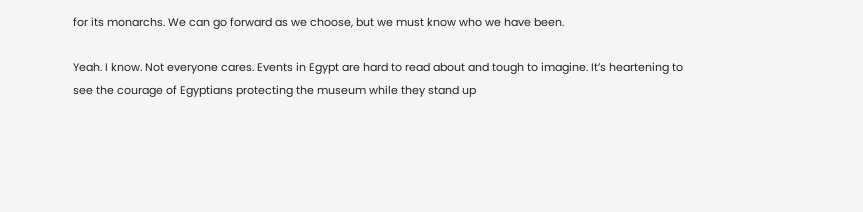for its monarchs. We can go forward as we choose, but we must know who we have been.

Yeah. I know. Not everyone cares. Events in Egypt are hard to read about and tough to imagine. It’s heartening to see the courage of Egyptians protecting the museum while they stand up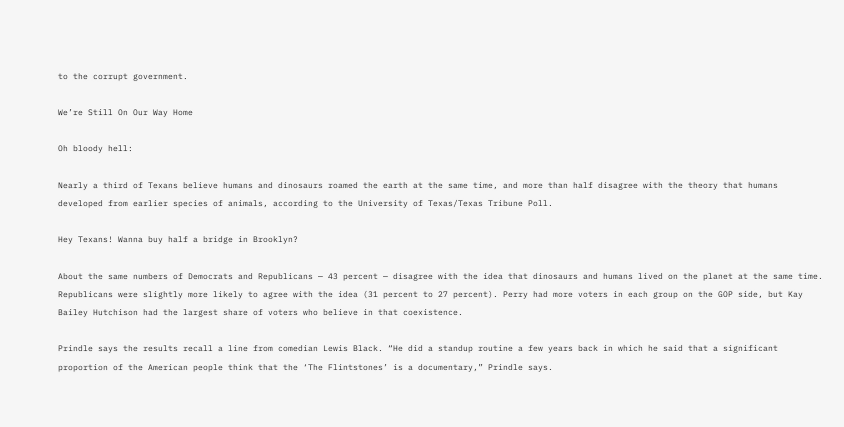to the corrupt government.

We’re Still On Our Way Home

Oh bloody hell:

Nearly a third of Texans believe humans and dinosaurs roamed the earth at the same time, and more than half disagree with the theory that humans developed from earlier species of animals, according to the University of Texas/Texas Tribune Poll.

Hey Texans! Wanna buy half a bridge in Brooklyn?

About the same numbers of Democrats and Republicans — 43 percent — disagree with the idea that dinosaurs and humans lived on the planet at the same time. Republicans were slightly more likely to agree with the idea (31 percent to 27 percent). Perry had more voters in each group on the GOP side, but Kay Bailey Hutchison had the largest share of voters who believe in that coexistence.

Prindle says the results recall a line from comedian Lewis Black. “He did a standup routine a few years back in which he said that a significant proportion of the American people think that the ‘The Flintstones’ is a documentary,” Prindle says.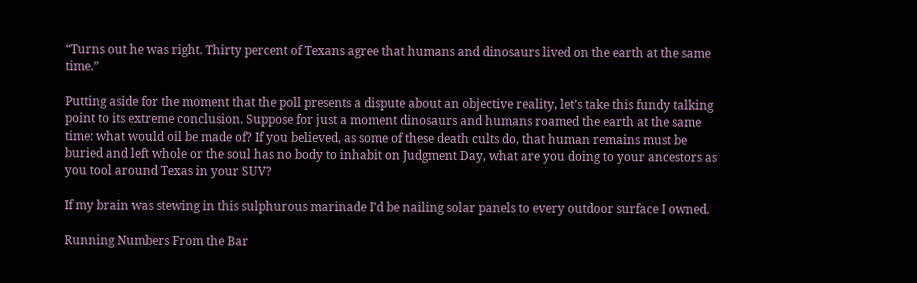“Turns out he was right. Thirty percent of Texans agree that humans and dinosaurs lived on the earth at the same time.”

Putting aside for the moment that the poll presents a dispute about an objective reality, let’s take this fundy talking point to its extreme conclusion. Suppose for just a moment dinosaurs and humans roamed the earth at the same time: what would oil be made of? If you believed, as some of these death cults do, that human remains must be buried and left whole or the soul has no body to inhabit on Judgment Day, what are you doing to your ancestors as you tool around Texas in your SUV?

If my brain was stewing in this sulphurous marinade I’d be nailing solar panels to every outdoor surface I owned.

Running Numbers From the Bar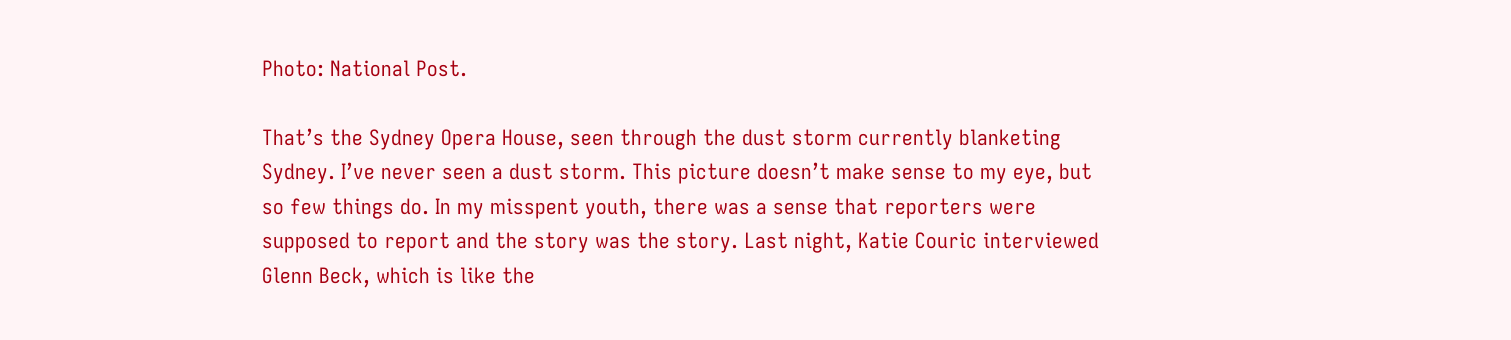Photo: National Post.

That’s the Sydney Opera House, seen through the dust storm currently blanketing Sydney. I’ve never seen a dust storm. This picture doesn’t make sense to my eye, but so few things do. In my misspent youth, there was a sense that reporters were supposed to report and the story was the story. Last night, Katie Couric interviewed Glenn Beck, which is like the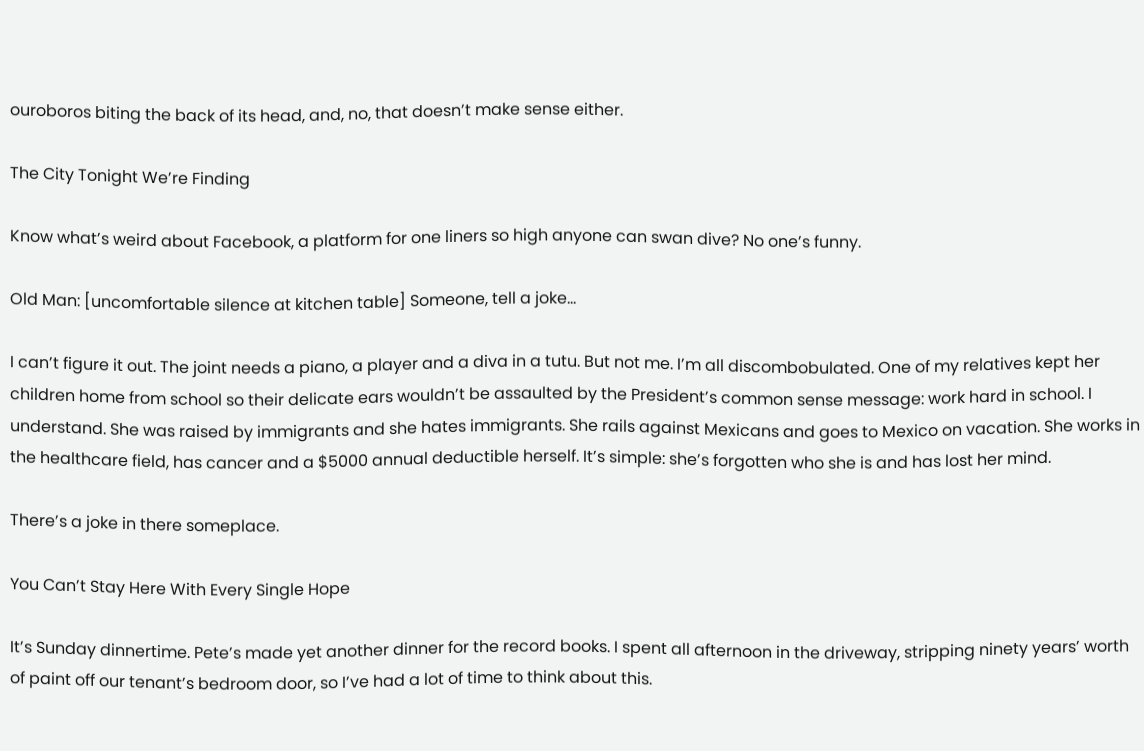ouroboros biting the back of its head, and, no, that doesn’t make sense either.

The City Tonight We’re Finding

Know what’s weird about Facebook, a platform for one liners so high anyone can swan dive? No one’s funny.

Old Man: [uncomfortable silence at kitchen table] Someone, tell a joke…

I can’t figure it out. The joint needs a piano, a player and a diva in a tutu. But not me. I’m all discombobulated. One of my relatives kept her children home from school so their delicate ears wouldn’t be assaulted by the President’s common sense message: work hard in school. I understand. She was raised by immigrants and she hates immigrants. She rails against Mexicans and goes to Mexico on vacation. She works in the healthcare field, has cancer and a $5000 annual deductible herself. It’s simple: she’s forgotten who she is and has lost her mind.

There’s a joke in there someplace.

You Can’t Stay Here With Every Single Hope

It’s Sunday dinnertime. Pete’s made yet another dinner for the record books. I spent all afternoon in the driveway, stripping ninety years’ worth of paint off our tenant’s bedroom door, so I’ve had a lot of time to think about this.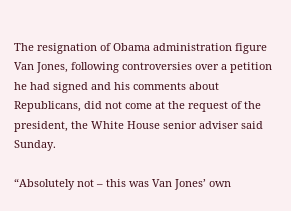The resignation of Obama administration figure Van Jones, following controversies over a petition he had signed and his comments about Republicans, did not come at the request of the president, the White House senior adviser said Sunday.

“Absolutely not – this was Van Jones’ own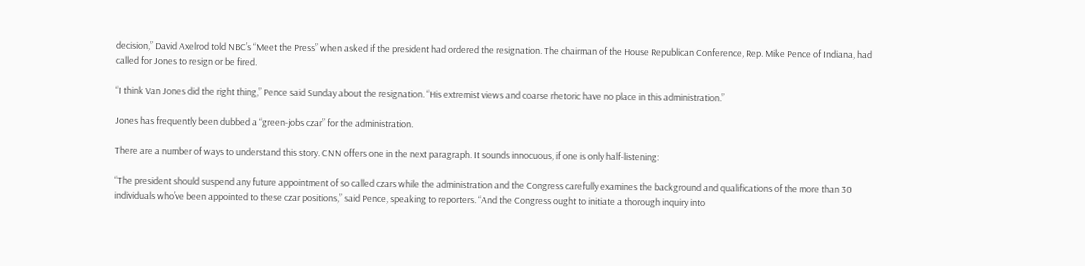decision,” David Axelrod told NBC’s “Meet the Press” when asked if the president had ordered the resignation. The chairman of the House Republican Conference, Rep. Mike Pence of Indiana, had called for Jones to resign or be fired.

“I think Van Jones did the right thing,” Pence said Sunday about the resignation. “His extremist views and coarse rhetoric have no place in this administration.”

Jones has frequently been dubbed a “green-jobs czar” for the administration.

There are a number of ways to understand this story. CNN offers one in the next paragraph. It sounds innocuous, if one is only half-listening:

“The president should suspend any future appointment of so called czars while the administration and the Congress carefully examines the background and qualifications of the more than 30 individuals who’ve been appointed to these czar positions,” said Pence, speaking to reporters. “And the Congress ought to initiate a thorough inquiry into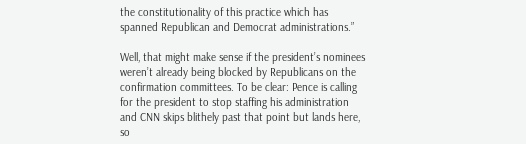the constitutionality of this practice which has spanned Republican and Democrat administrations.”

Well, that might make sense if the president’s nominees weren’t already being blocked by Republicans on the confirmation committees. To be clear: Pence is calling for the president to stop staffing his administration and CNN skips blithely past that point but lands here, so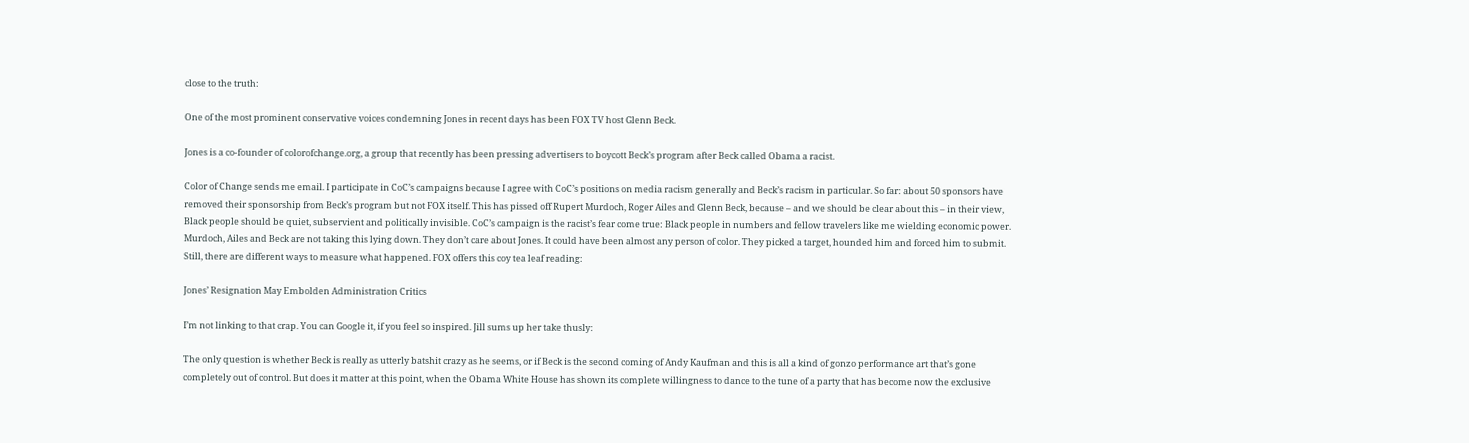close to the truth:

One of the most prominent conservative voices condemning Jones in recent days has been FOX TV host Glenn Beck.

Jones is a co-founder of colorofchange.org, a group that recently has been pressing advertisers to boycott Beck’s program after Beck called Obama a racist.

Color of Change sends me email. I participate in CoC’s campaigns because I agree with CoC’s positions on media racism generally and Beck’s racism in particular. So far: about 50 sponsors have removed their sponsorship from Beck’s program but not FOX itself. This has pissed off Rupert Murdoch, Roger Ailes and Glenn Beck, because – and we should be clear about this – in their view, Black people should be quiet, subservient and politically invisible. CoC’s campaign is the racist’s fear come true: Black people in numbers and fellow travelers like me wielding economic power. Murdoch, Ailes and Beck are not taking this lying down. They don’t care about Jones. It could have been almost any person of color. They picked a target, hounded him and forced him to submit. Still, there are different ways to measure what happened. FOX offers this coy tea leaf reading:

Jones’ Resignation May Embolden Administration Critics

I’m not linking to that crap. You can Google it, if you feel so inspired. Jill sums up her take thusly:

The only question is whether Beck is really as utterly batshit crazy as he seems, or if Beck is the second coming of Andy Kaufman and this is all a kind of gonzo performance art that’s gone completely out of control. But does it matter at this point, when the Obama White House has shown its complete willingness to dance to the tune of a party that has become now the exclusive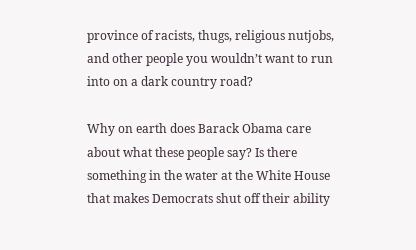province of racists, thugs, religious nutjobs, and other people you wouldn’t want to run into on a dark country road?

Why on earth does Barack Obama care about what these people say? Is there something in the water at the White House that makes Democrats shut off their ability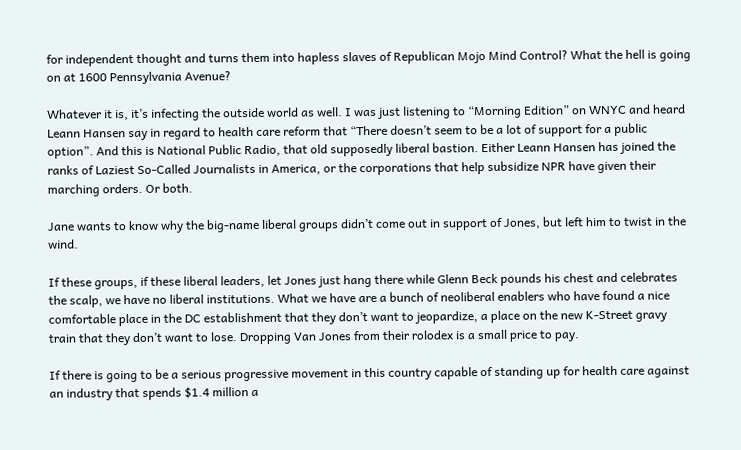for independent thought and turns them into hapless slaves of Republican Mojo Mind Control? What the hell is going on at 1600 Pennsylvania Avenue?

Whatever it is, it’s infecting the outside world as well. I was just listening to “Morning Edition” on WNYC and heard Leann Hansen say in regard to health care reform that “There doesn’t seem to be a lot of support for a public option”. And this is National Public Radio, that old supposedly liberal bastion. Either Leann Hansen has joined the ranks of Laziest So-Called Journalists in America, or the corporations that help subsidize NPR have given their marching orders. Or both.

Jane wants to know why the big-name liberal groups didn’t come out in support of Jones, but left him to twist in the wind.

If these groups, if these liberal leaders, let Jones just hang there while Glenn Beck pounds his chest and celebrates the scalp, we have no liberal institutions. What we have are a bunch of neoliberal enablers who have found a nice comfortable place in the DC establishment that they don’t want to jeopardize, a place on the new K-Street gravy train that they don’t want to lose. Dropping Van Jones from their rolodex is a small price to pay.

If there is going to be a serious progressive movement in this country capable of standing up for health care against an industry that spends $1.4 million a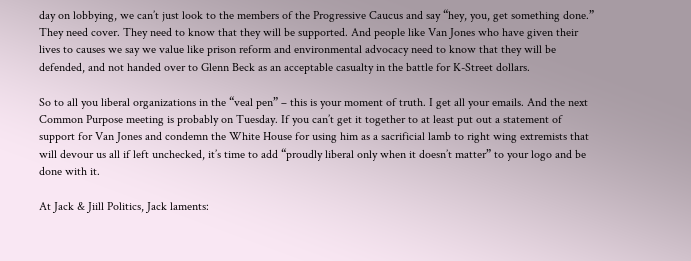day on lobbying, we can’t just look to the members of the Progressive Caucus and say “hey, you, get something done.” They need cover. They need to know that they will be supported. And people like Van Jones who have given their lives to causes we say we value like prison reform and environmental advocacy need to know that they will be defended, and not handed over to Glenn Beck as an acceptable casualty in the battle for K-Street dollars.

So to all you liberal organizations in the “veal pen” – this is your moment of truth. I get all your emails. And the next Common Purpose meeting is probably on Tuesday. If you can’t get it together to at least put out a statement of support for Van Jones and condemn the White House for using him as a sacrificial lamb to right wing extremists that will devour us all if left unchecked, it’s time to add “proudly liberal only when it doesn’t matter” to your logo and be done with it.

At Jack & Jiill Politics, Jack laments: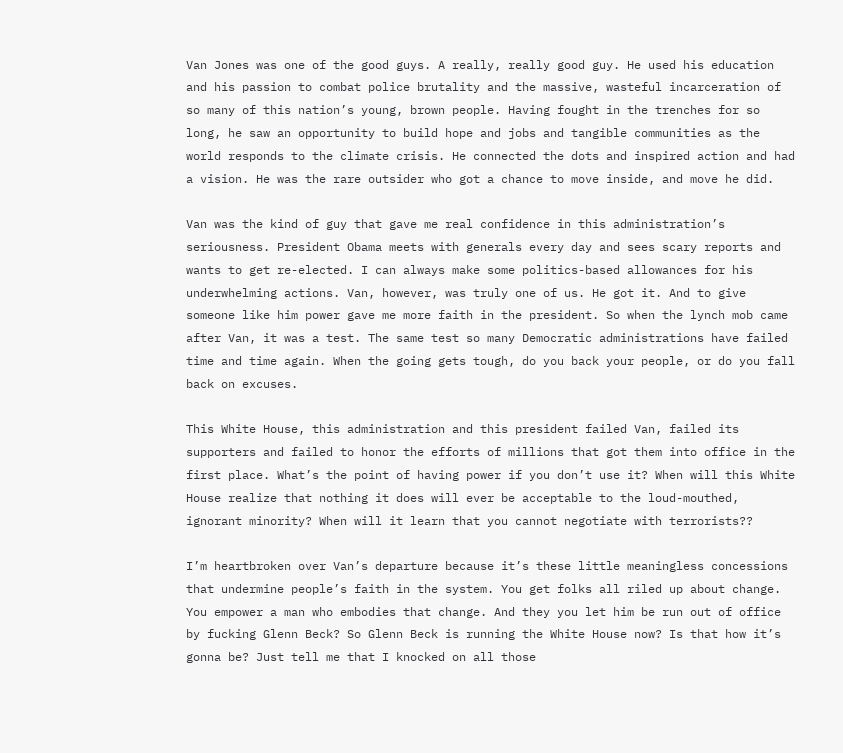Van Jones was one of the good guys. A really, really good guy. He used his education and his passion to combat police brutality and the massive, wasteful incarceration of so many of this nation’s young, brown people. Having fought in the trenches for so long, he saw an opportunity to build hope and jobs and tangible communities as the world responds to the climate crisis. He connected the dots and inspired action and had a vision. He was the rare outsider who got a chance to move inside, and move he did.

Van was the kind of guy that gave me real confidence in this administration’s seriousness. President Obama meets with generals every day and sees scary reports and wants to get re-elected. I can always make some politics-based allowances for his underwhelming actions. Van, however, was truly one of us. He got it. And to give someone like him power gave me more faith in the president. So when the lynch mob came after Van, it was a test. The same test so many Democratic administrations have failed time and time again. When the going gets tough, do you back your people, or do you fall back on excuses.

This White House, this administration and this president failed Van, failed its supporters and failed to honor the efforts of millions that got them into office in the first place. What’s the point of having power if you don’t use it? When will this White House realize that nothing it does will ever be acceptable to the loud-mouthed, ignorant minority? When will it learn that you cannot negotiate with terrorists??

I’m heartbroken over Van’s departure because it’s these little meaningless concessions that undermine people’s faith in the system. You get folks all riled up about change. You empower a man who embodies that change. And they you let him be run out of office by fucking Glenn Beck? So Glenn Beck is running the White House now? Is that how it’s gonna be? Just tell me that I knocked on all those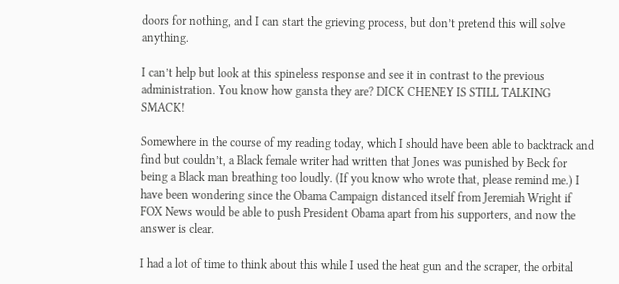doors for nothing, and I can start the grieving process, but don’t pretend this will solve anything.

I can’t help but look at this spineless response and see it in contrast to the previous administration. You know how gansta they are? DICK CHENEY IS STILL TALKING SMACK!

Somewhere in the course of my reading today, which I should have been able to backtrack and find but couldn’t, a Black female writer had written that Jones was punished by Beck for being a Black man breathing too loudly. (If you know who wrote that, please remind me.) I have been wondering since the Obama Campaign distanced itself from Jeremiah Wright if FOX News would be able to push President Obama apart from his supporters, and now the answer is clear.

I had a lot of time to think about this while I used the heat gun and the scraper, the orbital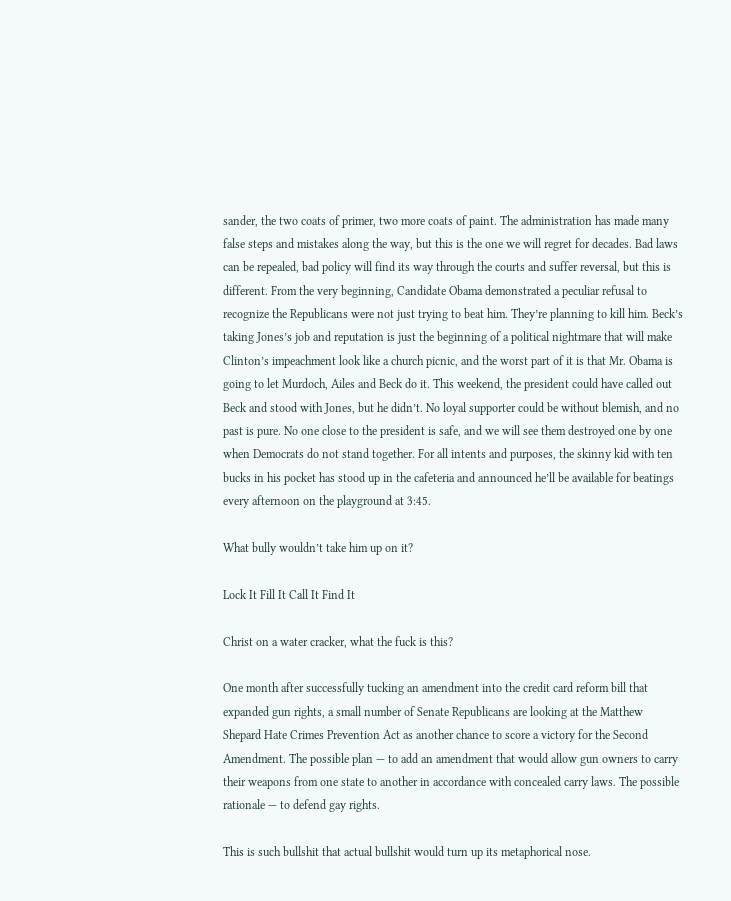sander, the two coats of primer, two more coats of paint. The administration has made many false steps and mistakes along the way, but this is the one we will regret for decades. Bad laws can be repealed, bad policy will find its way through the courts and suffer reversal, but this is different. From the very beginning, Candidate Obama demonstrated a peculiar refusal to recognize the Republicans were not just trying to beat him. They’re planning to kill him. Beck’s taking Jones’s job and reputation is just the beginning of a political nightmare that will make Clinton’s impeachment look like a church picnic, and the worst part of it is that Mr. Obama is going to let Murdoch, Ailes and Beck do it. This weekend, the president could have called out Beck and stood with Jones, but he didn’t. No loyal supporter could be without blemish, and no past is pure. No one close to the president is safe, and we will see them destroyed one by one when Democrats do not stand together. For all intents and purposes, the skinny kid with ten bucks in his pocket has stood up in the cafeteria and announced he’ll be available for beatings every afternoon on the playground at 3:45.

What bully wouldn’t take him up on it?

Lock It Fill It Call It Find It

Christ on a water cracker, what the fuck is this?

One month after successfully tucking an amendment into the credit card reform bill that expanded gun rights, a small number of Senate Republicans are looking at the Matthew Shepard Hate Crimes Prevention Act as another chance to score a victory for the Second Amendment. The possible plan — to add an amendment that would allow gun owners to carry their weapons from one state to another in accordance with concealed carry laws. The possible rationale — to defend gay rights.

This is such bullshit that actual bullshit would turn up its metaphorical nose.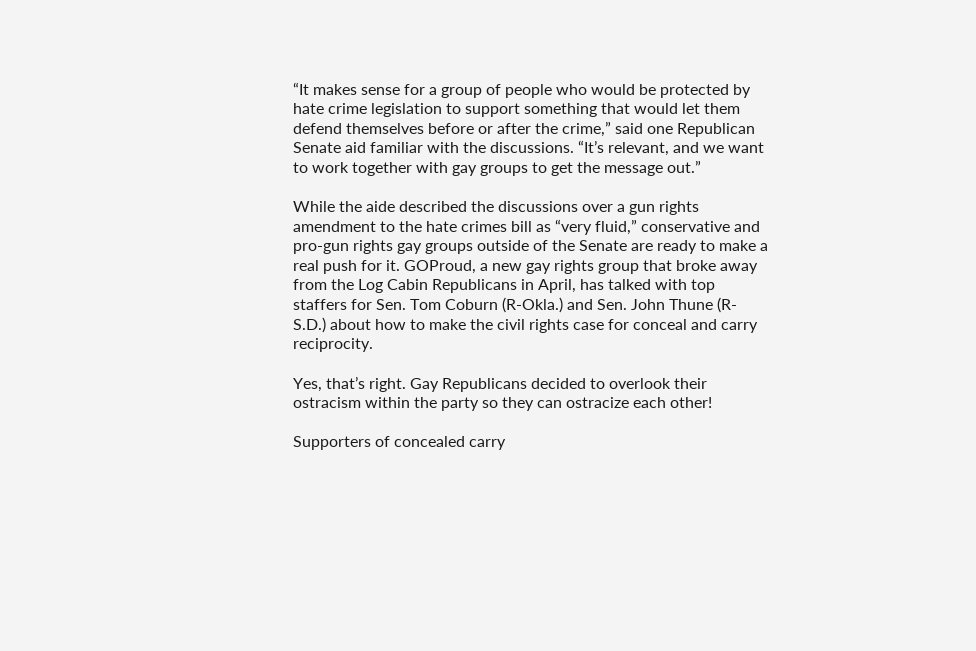“It makes sense for a group of people who would be protected by hate crime legislation to support something that would let them defend themselves before or after the crime,” said one Republican Senate aid familiar with the discussions. “It’s relevant, and we want to work together with gay groups to get the message out.”

While the aide described the discussions over a gun rights amendment to the hate crimes bill as “very fluid,” conservative and pro-gun rights gay groups outside of the Senate are ready to make a real push for it. GOProud, a new gay rights group that broke away from the Log Cabin Republicans in April, has talked with top staffers for Sen. Tom Coburn (R-Okla.) and Sen. John Thune (R-S.D.) about how to make the civil rights case for conceal and carry reciprocity.

Yes, that’s right. Gay Republicans decided to overlook their ostracism within the party so they can ostracize each other!

Supporters of concealed carry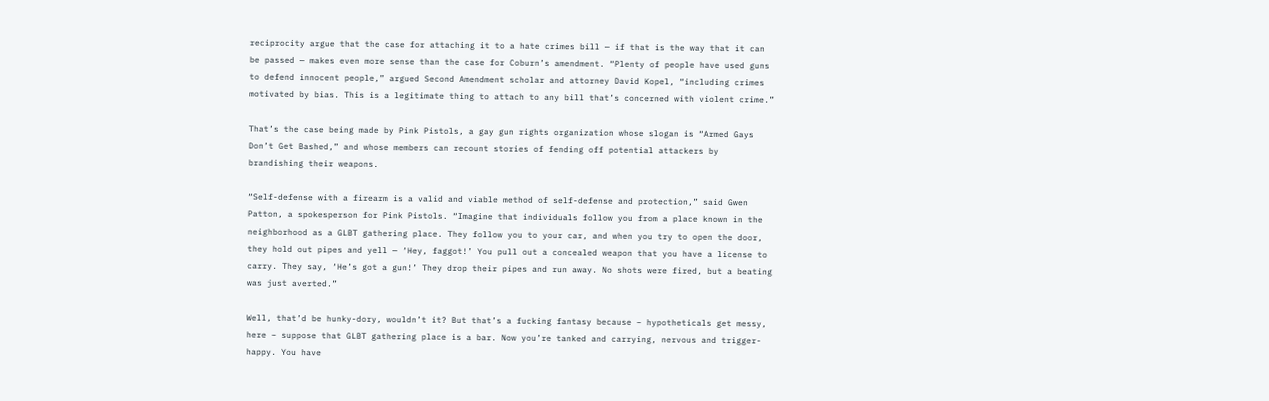reciprocity argue that the case for attaching it to a hate crimes bill — if that is the way that it can be passed — makes even more sense than the case for Coburn’s amendment. “Plenty of people have used guns to defend innocent people,” argued Second Amendment scholar and attorney David Kopel, “including crimes motivated by bias. This is a legitimate thing to attach to any bill that’s concerned with violent crime.”

That’s the case being made by Pink Pistols, a gay gun rights organization whose slogan is “Armed Gays Don’t Get Bashed,” and whose members can recount stories of fending off potential attackers by brandishing their weapons.

“Self-defense with a firearm is a valid and viable method of self-defense and protection,” said Gwen Patton, a spokesperson for Pink Pistols. “Imagine that individuals follow you from a place known in the neighborhood as a GLBT gathering place. They follow you to your car, and when you try to open the door, they hold out pipes and yell — ‘Hey, faggot!’ You pull out a concealed weapon that you have a license to carry. They say, ‘He’s got a gun!’ They drop their pipes and run away. No shots were fired, but a beating was just averted.”

Well, that’d be hunky-dory, wouldn’t it? But that’s a fucking fantasy because – hypotheticals get messy, here – suppose that GLBT gathering place is a bar. Now you’re tanked and carrying, nervous and trigger-happy. You have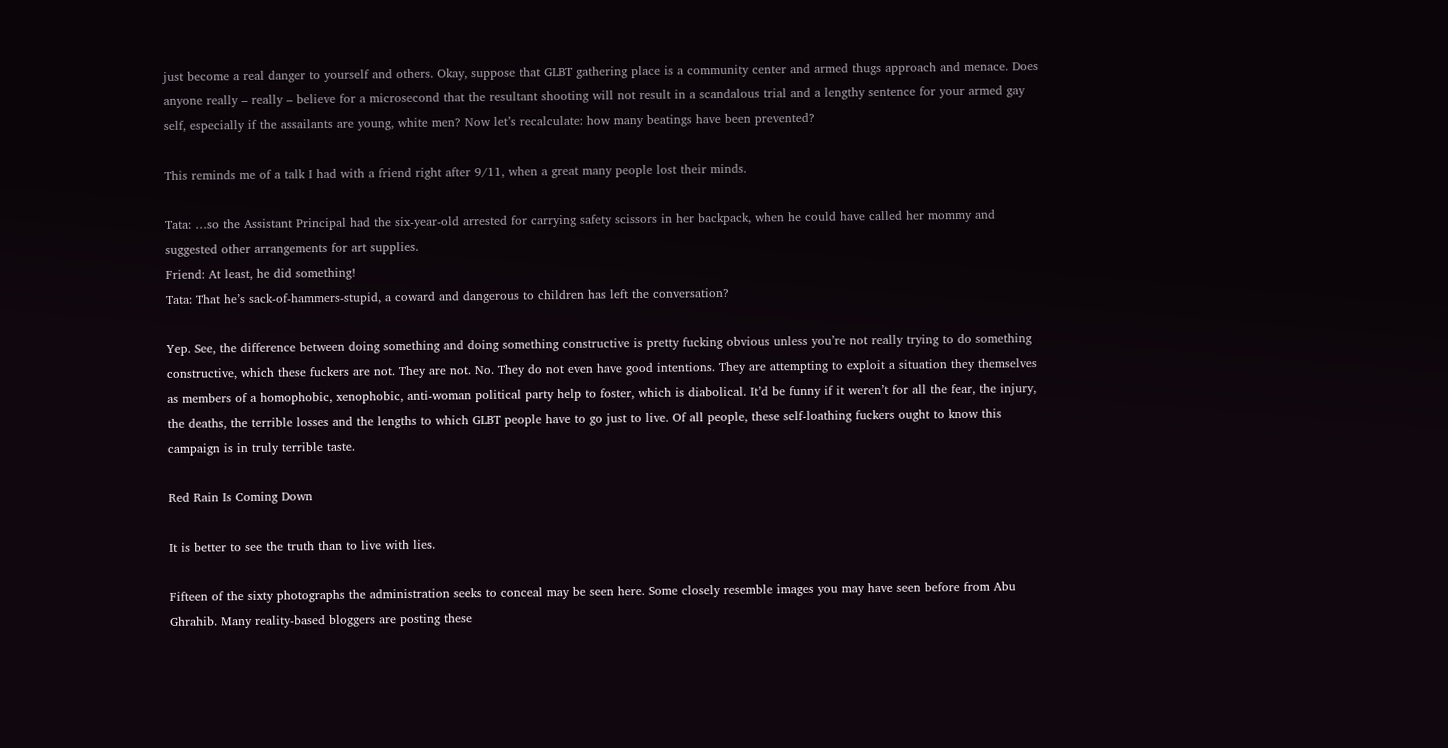just become a real danger to yourself and others. Okay, suppose that GLBT gathering place is a community center and armed thugs approach and menace. Does anyone really – really – believe for a microsecond that the resultant shooting will not result in a scandalous trial and a lengthy sentence for your armed gay self, especially if the assailants are young, white men? Now let’s recalculate: how many beatings have been prevented?

This reminds me of a talk I had with a friend right after 9/11, when a great many people lost their minds.

Tata: …so the Assistant Principal had the six-year-old arrested for carrying safety scissors in her backpack, when he could have called her mommy and suggested other arrangements for art supplies.
Friend: At least, he did something!
Tata: That he’s sack-of-hammers-stupid, a coward and dangerous to children has left the conversation?

Yep. See, the difference between doing something and doing something constructive is pretty fucking obvious unless you’re not really trying to do something constructive, which these fuckers are not. They are not. No. They do not even have good intentions. They are attempting to exploit a situation they themselves as members of a homophobic, xenophobic, anti-woman political party help to foster, which is diabolical. It’d be funny if it weren’t for all the fear, the injury, the deaths, the terrible losses and the lengths to which GLBT people have to go just to live. Of all people, these self-loathing fuckers ought to know this campaign is in truly terrible taste.

Red Rain Is Coming Down

It is better to see the truth than to live with lies.

Fifteen of the sixty photographs the administration seeks to conceal may be seen here. Some closely resemble images you may have seen before from Abu Ghrahib. Many reality-based bloggers are posting these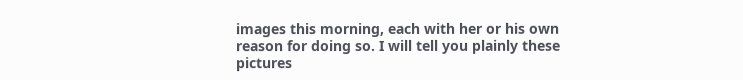images this morning, each with her or his own reason for doing so. I will tell you plainly these pictures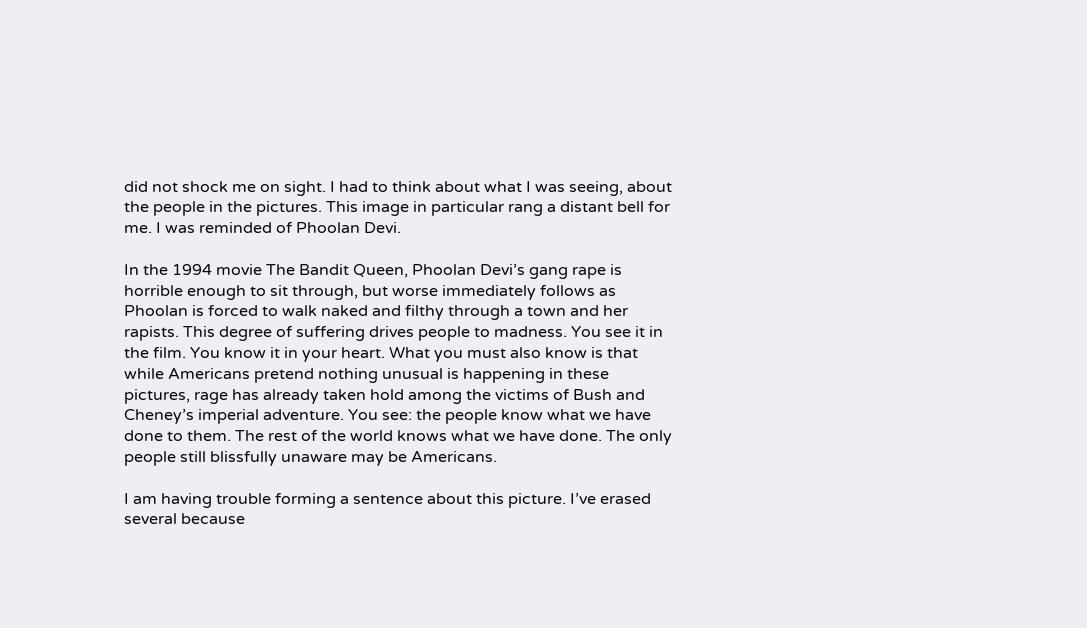did not shock me on sight. I had to think about what I was seeing, about the people in the pictures. This image in particular rang a distant bell for me. I was reminded of Phoolan Devi.

In the 1994 movie The Bandit Queen, Phoolan Devi’s gang rape is horrible enough to sit through, but worse immediately follows as Phoolan is forced to walk naked and filthy through a town and her rapists. This degree of suffering drives people to madness. You see it in the film. You know it in your heart. What you must also know is that while Americans pretend nothing unusual is happening in these pictures, rage has already taken hold among the victims of Bush and Cheney’s imperial adventure. You see: the people know what we have done to them. The rest of the world knows what we have done. The only people still blissfully unaware may be Americans.

I am having trouble forming a sentence about this picture. I’ve erased several because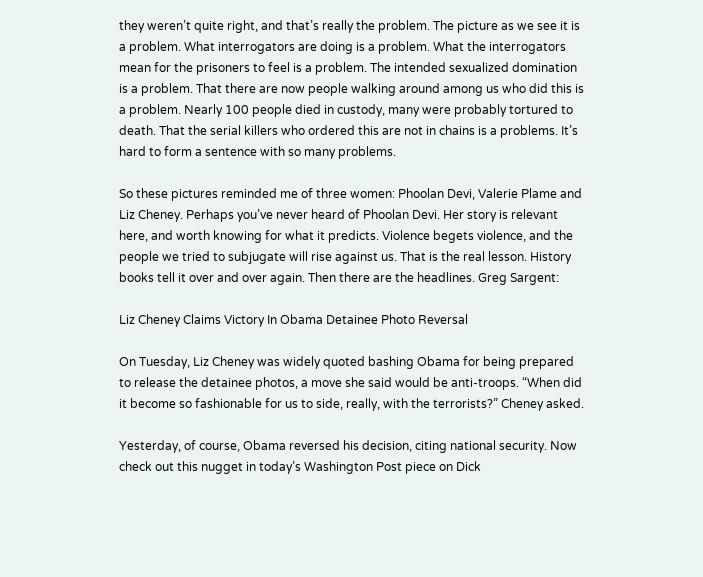they weren’t quite right, and that’s really the problem. The picture as we see it is a problem. What interrogators are doing is a problem. What the interrogators mean for the prisoners to feel is a problem. The intended sexualized domination is a problem. That there are now people walking around among us who did this is a problem. Nearly 100 people died in custody, many were probably tortured to death. That the serial killers who ordered this are not in chains is a problems. It’s hard to form a sentence with so many problems.

So these pictures reminded me of three women: Phoolan Devi, Valerie Plame and Liz Cheney. Perhaps you’ve never heard of Phoolan Devi. Her story is relevant here, and worth knowing for what it predicts. Violence begets violence, and the people we tried to subjugate will rise against us. That is the real lesson. History books tell it over and over again. Then there are the headlines. Greg Sargent:

Liz Cheney Claims Victory In Obama Detainee Photo Reversal

On Tuesday, Liz Cheney was widely quoted bashing Obama for being prepared to release the detainee photos, a move she said would be anti-troops. “When did it become so fashionable for us to side, really, with the terrorists?” Cheney asked.

Yesterday, of course, Obama reversed his decision, citing national security. Now check out this nugget in today’s Washington Post piece on Dick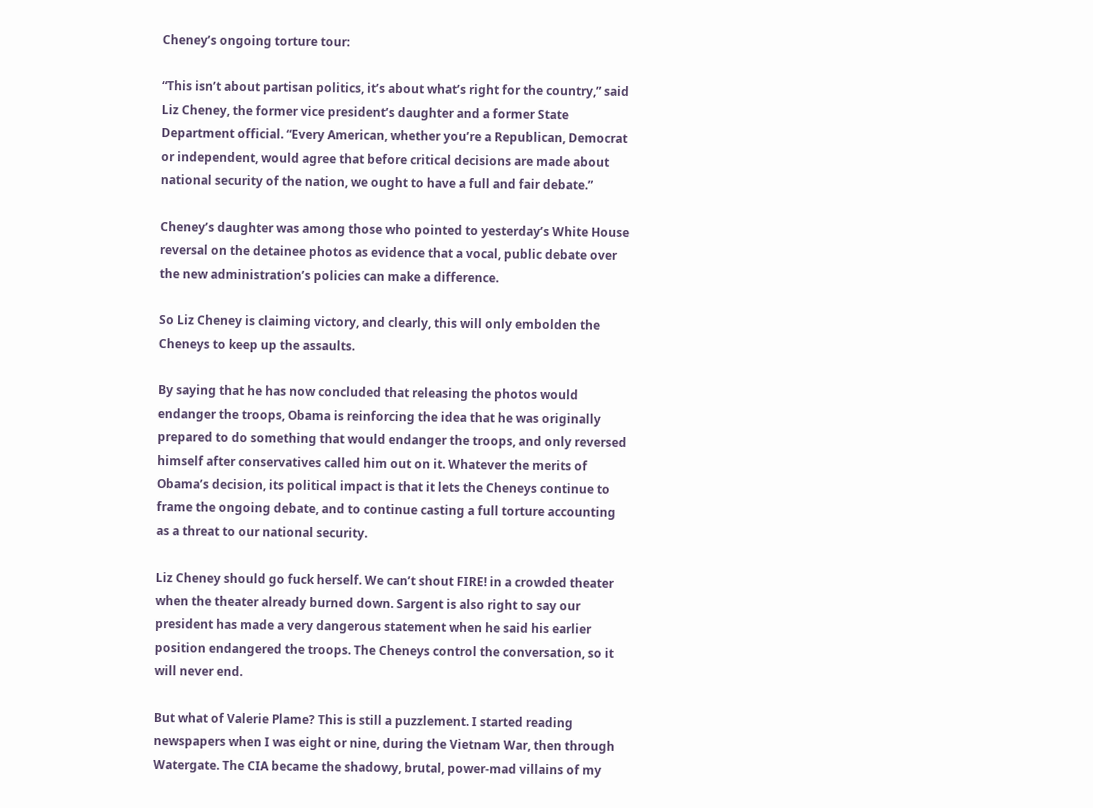Cheney’s ongoing torture tour:

“This isn’t about partisan politics, it’s about what’s right for the country,” said Liz Cheney, the former vice president’s daughter and a former State Department official. “Every American, whether you’re a Republican, Democrat or independent, would agree that before critical decisions are made about national security of the nation, we ought to have a full and fair debate.”

Cheney’s daughter was among those who pointed to yesterday’s White House reversal on the detainee photos as evidence that a vocal, public debate over the new administration’s policies can make a difference.

So Liz Cheney is claiming victory, and clearly, this will only embolden the Cheneys to keep up the assaults.

By saying that he has now concluded that releasing the photos would endanger the troops, Obama is reinforcing the idea that he was originally prepared to do something that would endanger the troops, and only reversed himself after conservatives called him out on it. Whatever the merits of Obama’s decision, its political impact is that it lets the Cheneys continue to frame the ongoing debate, and to continue casting a full torture accounting as a threat to our national security.

Liz Cheney should go fuck herself. We can’t shout FIRE! in a crowded theater when the theater already burned down. Sargent is also right to say our president has made a very dangerous statement when he said his earlier position endangered the troops. The Cheneys control the conversation, so it will never end.

But what of Valerie Plame? This is still a puzzlement. I started reading newspapers when I was eight or nine, during the Vietnam War, then through Watergate. The CIA became the shadowy, brutal, power-mad villains of my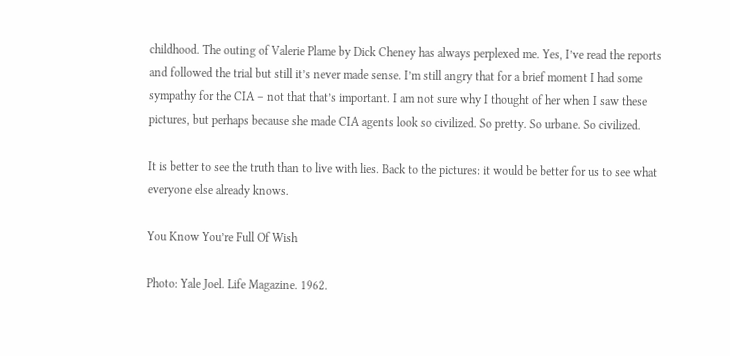childhood. The outing of Valerie Plame by Dick Cheney has always perplexed me. Yes, I’ve read the reports and followed the trial but still it’s never made sense. I’m still angry that for a brief moment I had some sympathy for the CIA – not that that’s important. I am not sure why I thought of her when I saw these pictures, but perhaps because she made CIA agents look so civilized. So pretty. So urbane. So civilized.

It is better to see the truth than to live with lies. Back to the pictures: it would be better for us to see what everyone else already knows.

You Know You’re Full Of Wish

Photo: Yale Joel. Life Magazine. 1962.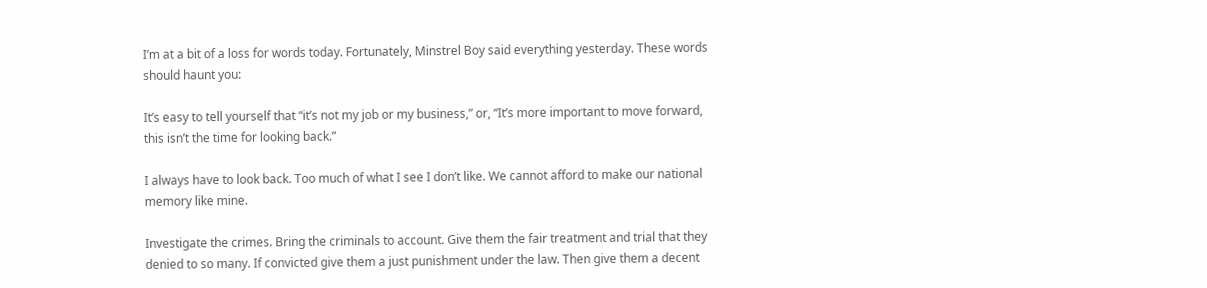I’m at a bit of a loss for words today. Fortunately, Minstrel Boy said everything yesterday. These words should haunt you:

It’s easy to tell yourself that “it’s not my job or my business,” or, “It’s more important to move forward, this isn’t the time for looking back.”

I always have to look back. Too much of what I see I don’t like. We cannot afford to make our national memory like mine.

Investigate the crimes. Bring the criminals to account. Give them the fair treatment and trial that they denied to so many. If convicted give them a just punishment under the law. Then give them a decent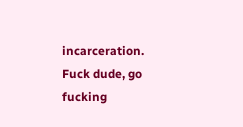incarceration. Fuck dude, go fucking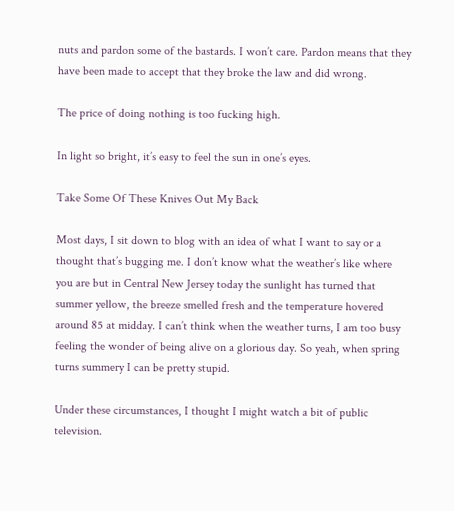nuts and pardon some of the bastards. I won’t care. Pardon means that they have been made to accept that they broke the law and did wrong.

The price of doing nothing is too fucking high.

In light so bright, it’s easy to feel the sun in one’s eyes.

Take Some Of These Knives Out My Back

Most days, I sit down to blog with an idea of what I want to say or a thought that’s bugging me. I don’t know what the weather’s like where you are but in Central New Jersey today the sunlight has turned that summer yellow, the breeze smelled fresh and the temperature hovered around 85 at midday. I can’t think when the weather turns, I am too busy feeling the wonder of being alive on a glorious day. So yeah, when spring turns summery I can be pretty stupid.

Under these circumstances, I thought I might watch a bit of public television.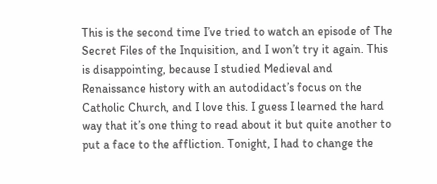This is the second time I’ve tried to watch an episode of The Secret Files of the Inquisition, and I won’t try it again. This is disappointing, because I studied Medieval and Renaissance history with an autodidact’s focus on the Catholic Church, and I love this. I guess I learned the hard way that it’s one thing to read about it but quite another to put a face to the affliction. Tonight, I had to change the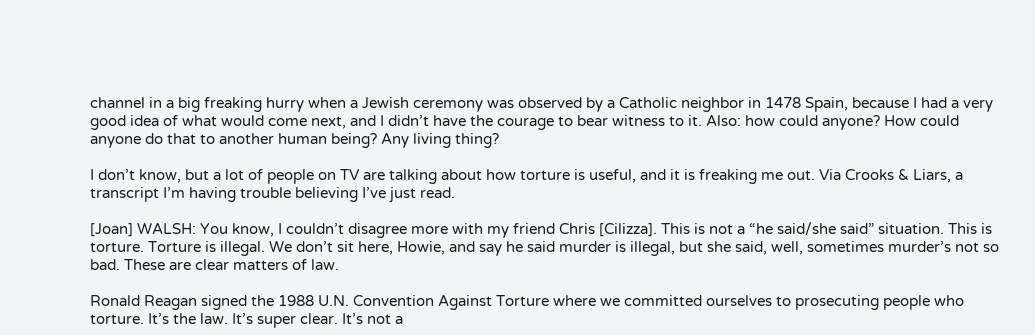channel in a big freaking hurry when a Jewish ceremony was observed by a Catholic neighbor in 1478 Spain, because I had a very good idea of what would come next, and I didn’t have the courage to bear witness to it. Also: how could anyone? How could anyone do that to another human being? Any living thing?

I don’t know, but a lot of people on TV are talking about how torture is useful, and it is freaking me out. Via Crooks & Liars, a transcript I’m having trouble believing I’ve just read.

[Joan] WALSH: You know, I couldn’t disagree more with my friend Chris [Cilizza]. This is not a “he said/she said” situation. This is torture. Torture is illegal. We don’t sit here, Howie, and say he said murder is illegal, but she said, well, sometimes murder’s not so bad. These are clear matters of law.

Ronald Reagan signed the 1988 U.N. Convention Against Torture where we committed ourselves to prosecuting people who torture. It’s the law. It’s super clear. It’s not a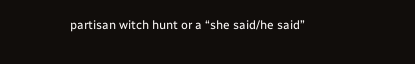partisan witch hunt or a “she said/he said”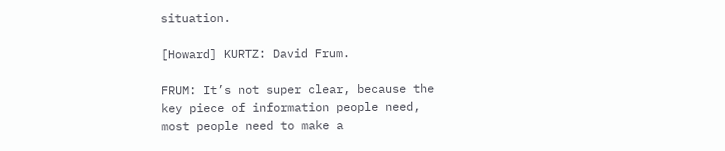situation.

[Howard] KURTZ: David Frum.

FRUM: It’s not super clear, because the key piece of information people need, most people need to make a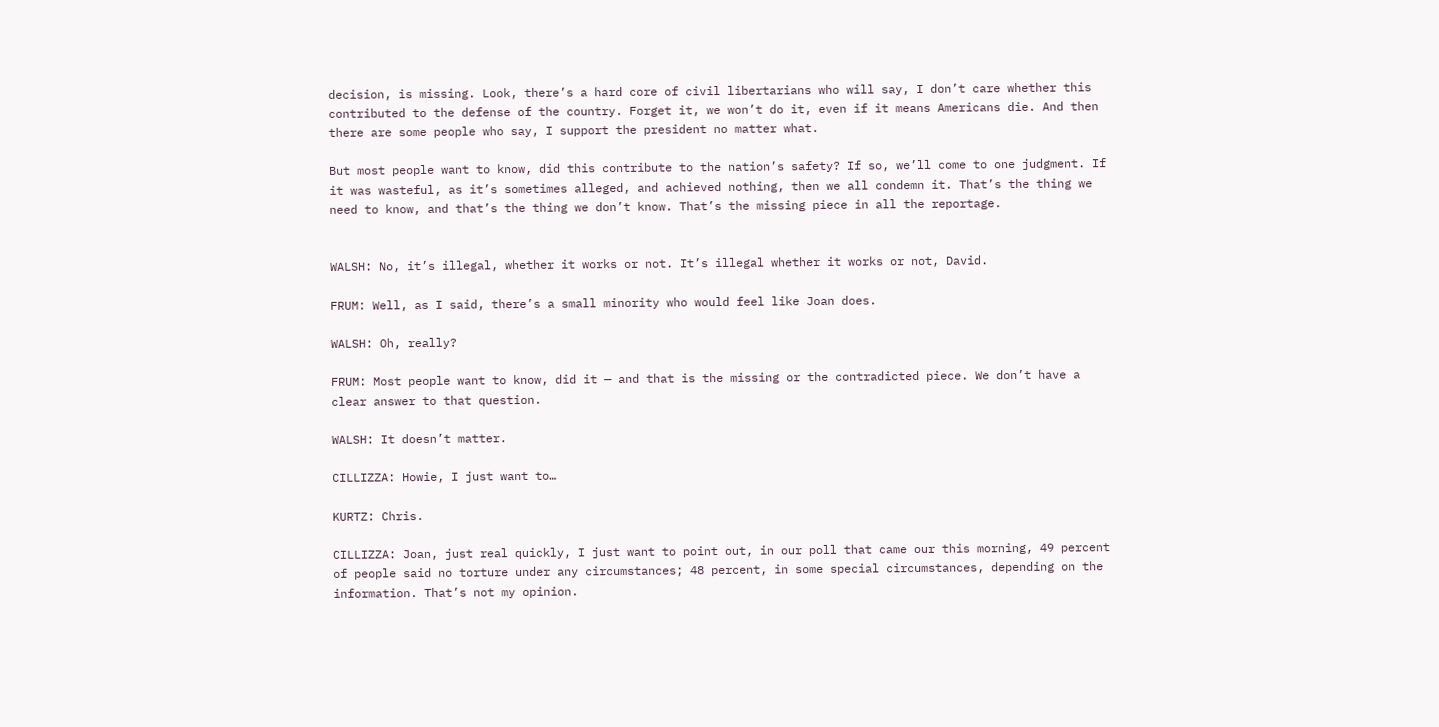decision, is missing. Look, there’s a hard core of civil libertarians who will say, I don’t care whether this contributed to the defense of the country. Forget it, we won’t do it, even if it means Americans die. And then there are some people who say, I support the president no matter what.

But most people want to know, did this contribute to the nation’s safety? If so, we’ll come to one judgment. If it was wasteful, as it’s sometimes alleged, and achieved nothing, then we all condemn it. That’s the thing we need to know, and that’s the thing we don’t know. That’s the missing piece in all the reportage.


WALSH: No, it’s illegal, whether it works or not. It’s illegal whether it works or not, David.

FRUM: Well, as I said, there’s a small minority who would feel like Joan does.

WALSH: Oh, really?

FRUM: Most people want to know, did it — and that is the missing or the contradicted piece. We don’t have a clear answer to that question.

WALSH: It doesn’t matter.

CILLIZZA: Howie, I just want to…

KURTZ: Chris.

CILLIZZA: Joan, just real quickly, I just want to point out, in our poll that came our this morning, 49 percent of people said no torture under any circumstances; 48 percent, in some special circumstances, depending on the information. That’s not my opinion.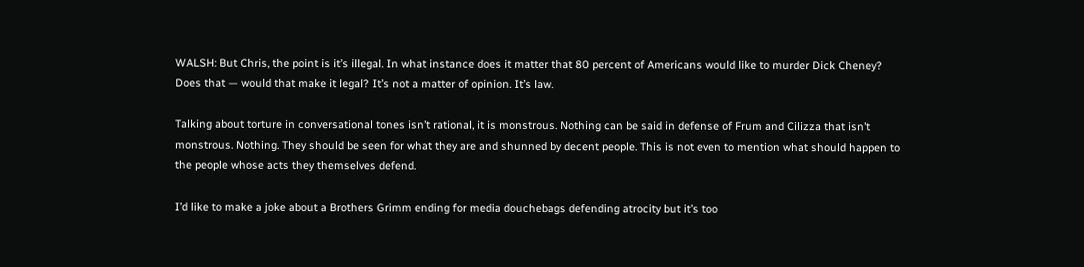WALSH: But Chris, the point is it’s illegal. In what instance does it matter that 80 percent of Americans would like to murder Dick Cheney? Does that — would that make it legal? It’s not a matter of opinion. It’s law.

Talking about torture in conversational tones isn’t rational, it is monstrous. Nothing can be said in defense of Frum and Cilizza that isn’t monstrous. Nothing. They should be seen for what they are and shunned by decent people. This is not even to mention what should happen to the people whose acts they themselves defend.

I’d like to make a joke about a Brothers Grimm ending for media douchebags defending atrocity but it’s too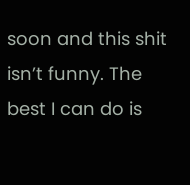soon and this shit isn’t funny. The best I can do is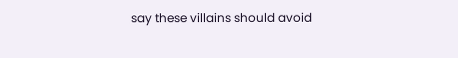say these villains should avoid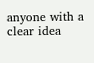anyone with a clear idea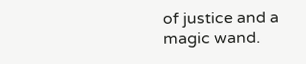of justice and a magic wand.